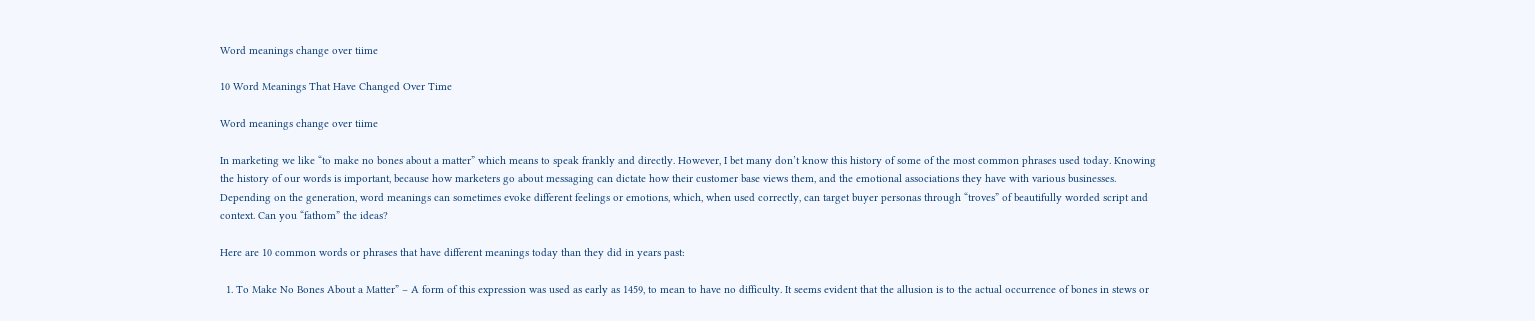Word meanings change over tiime

10 Word Meanings That Have Changed Over Time

Word meanings change over tiime

In marketing we like “to make no bones about a matter” which means to speak frankly and directly. However, I bet many don’t know this history of some of the most common phrases used today. Knowing the history of our words is important, because how marketers go about messaging can dictate how their customer base views them, and the emotional associations they have with various businesses. Depending on the generation, word meanings can sometimes evoke different feelings or emotions, which, when used correctly, can target buyer personas through “troves” of beautifully worded script and context. Can you “fathom” the ideas?

Here are 10 common words or phrases that have different meanings today than they did in years past:

  1. To Make No Bones About a Matter” – A form of this expression was used as early as 1459, to mean to have no difficulty. It seems evident that the allusion is to the actual occurrence of bones in stews or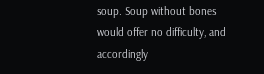soup. Soup without bones would offer no difficulty, and accordingly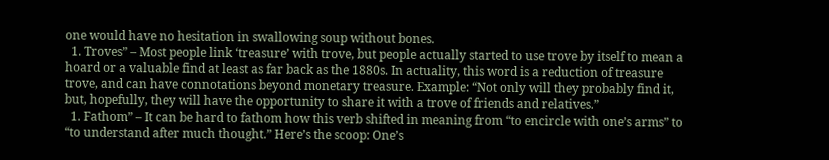one would have no hesitation in swallowing soup without bones.
  1. Troves” – Most people link ‘treasure’ with trove, but people actually started to use trove by itself to mean a hoard or a valuable find at least as far back as the 1880s. In actuality, this word is a reduction of treasure trove, and can have connotations beyond monetary treasure. Example: “Not only will they probably find it, but, hopefully, they will have the opportunity to share it with a trove of friends and relatives.”
  1. Fathom” – It can be hard to fathom how this verb shifted in meaning from “to encircle with one’s arms” to “to understand after much thought.” Here’s the scoop: One’s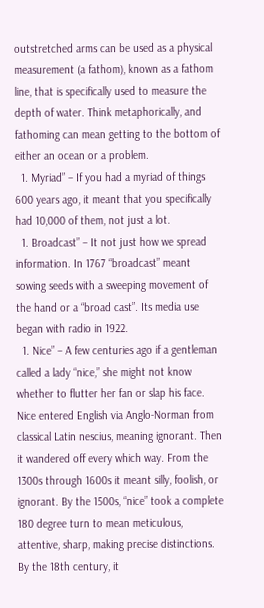outstretched arms can be used as a physical measurement (a fathom), known as a fathom line, that is specifically used to measure the depth of water. Think metaphorically, and fathoming can mean getting to the bottom of either an ocean or a problem.
  1. Myriad” – If you had a myriad of things 600 years ago, it meant that you specifically had 10,000 of them, not just a lot.
  1. Broadcast” – It not just how we spread information. In 1767 “broadcast” meant sowing seeds with a sweeping movement of the hand or a “broad cast”. Its media use began with radio in 1922.
  1. Nice” – A few centuries ago if a gentleman called a lady “nice,” she might not know whether to flutter her fan or slap his face. Nice entered English via Anglo-Norman from classical Latin nescius, meaning ignorant. Then it wandered off every which way. From the 1300s through 1600s it meant silly, foolish, or ignorant. By the 1500s, “nice” took a complete 180 degree turn to mean meticulous, attentive, sharp, making precise distinctions. By the 18th century, it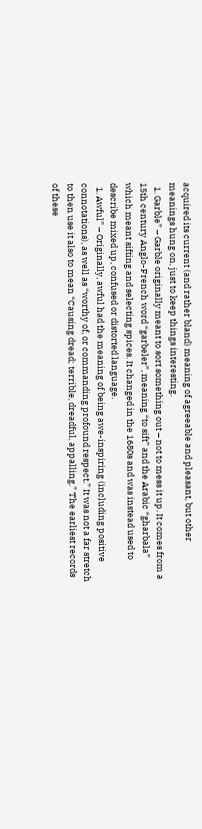acquired its current (and rather bland) meaning of agreeable and pleasant, but other meanings hung on, just to keep things interesting.
  1. Garble” – Garble originally meant to sort something out – not to mess it up. It comes from a 15th century Anglo-French word “garbeler”, meaning “to sift” and the Arabic “gharbala” which meant sifting and selecting spices. It changed in the 1680s and was instead used to describe mixed up, confused or distorted language.
  1. Awful” – Originally, awful had the meaning of being awe-inspiring (including positive connotations), as well as “worthy of, or commanding profound respect.” It was not a far stretch to then use it also to mean “Causing dread; terrible, dreadful, appalling.” The earliest records of these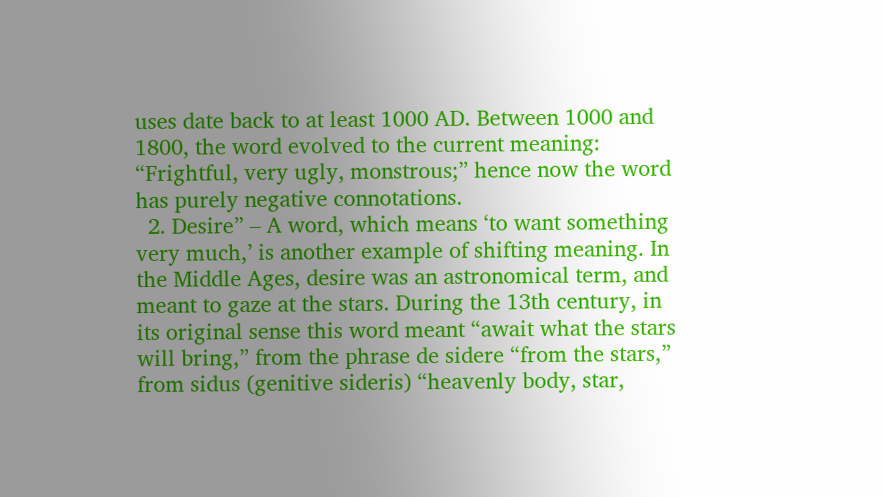uses date back to at least 1000 AD. Between 1000 and 1800, the word evolved to the current meaning: “Frightful, very ugly, monstrous;” hence now the word has purely negative connotations.
  2. Desire” – A word, which means ‘to want something very much,’ is another example of shifting meaning. In the Middle Ages, desire was an astronomical term, and meant to gaze at the stars. During the 13th century, in its original sense this word meant “await what the stars will bring,” from the phrase de sidere “from the stars,” from sidus (genitive sideris) “heavenly body, star,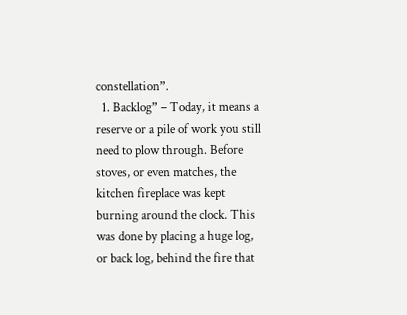constellation”.
  1. Backlog” – Today, it means a reserve or a pile of work you still need to plow through. Before stoves, or even matches, the kitchen fireplace was kept burning around the clock. This was done by placing a huge log, or back log, behind the fire that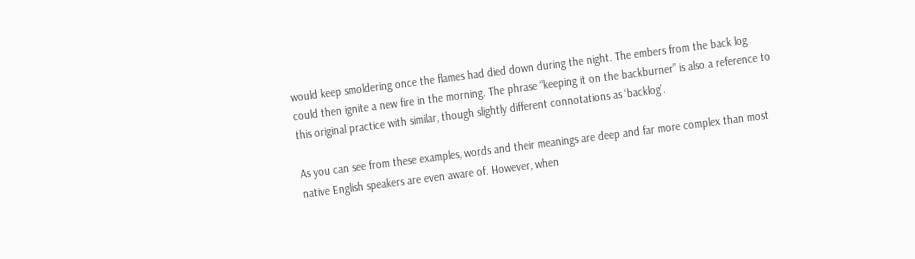would keep smoldering once the flames had died down during the night. The embers from the back log could then ignite a new fire in the morning. The phrase “keeping it on the backburner” is also a reference to this original practice with similar, though slightly different connotations as ‘backlog’.

As you can see from these examples, words and their meanings are deep and far more complex than most native English speakers are even aware of. However, when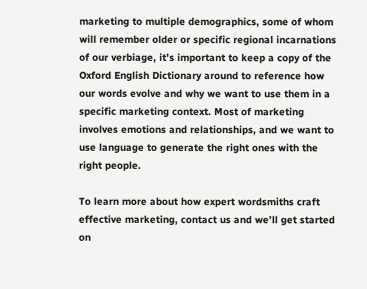marketing to multiple demographics, some of whom will remember older or specific regional incarnations of our verbiage, it’s important to keep a copy of the Oxford English Dictionary around to reference how our words evolve and why we want to use them in a specific marketing context. Most of marketing involves emotions and relationships, and we want to use language to generate the right ones with the right people.

To learn more about how expert wordsmiths craft effective marketing, contact us and we’ll get started on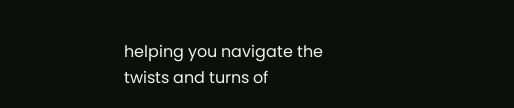helping you navigate the twists and turns of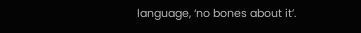language, ‘no bones about it’.